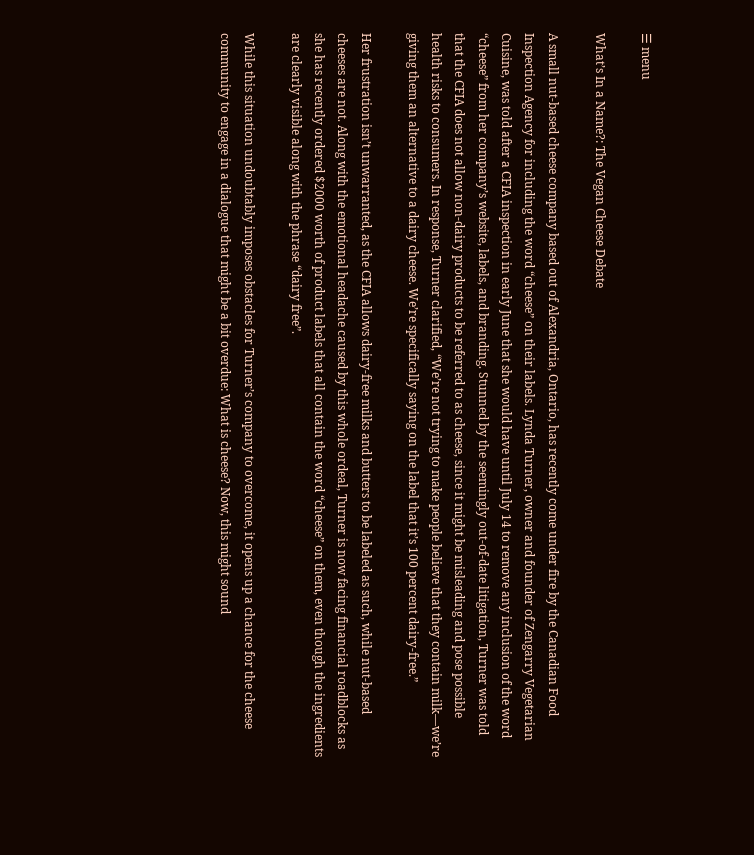☰ menu

What’s In a Name?: The Vegan Cheese Debate

A small nut-based cheese company based out of Alexandria, Ontario, has recently come under fire by the Canadian Food Inspection Agency for including the word “cheese” on their labels. Lynda Turner, owner and founder of Zengarry Vegetarian Cuisine, was told after a CFIA inspection in early June that she would have until July 14 to remove any inclusion of the word “cheese” from her company’s website, labels, and branding. Stunned by the seemingly out-of-date litigation, Turner was told that the CFIA does not allow non-dairy products to be referred to as cheese, since it might be misleading and pose possible health risks to consumers. In response, Turner clarified, “We’re not trying to make people believe that they contain milk—we’re giving them an alternative to a dairy cheese. We’re specifically saying on the label that it’s 100 percent dairy-free.”

Her frustration isn’t unwarranted, as the CFIA allows dairy-free milks and butters to be labeled as such, while nut-based cheeses are not. Along with the emotional headache caused by this whole ordeal, Turner is now facing financial roadblocks as she has recently ordered $2000 worth of product labels that all contain the word “cheese” on them, even though the ingredients are clearly visible along with the phrase “dairy free”.

While this situation undoubtably imposes obstacles for Turner’s company to overcome, it opens up a chance for the cheese community to engage in a dialogue that might be a bit overdue: What is cheese? Now, this might sound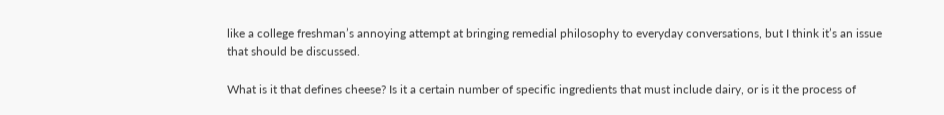like a college freshman’s annoying attempt at bringing remedial philosophy to everyday conversations, but I think it’s an issue that should be discussed.

What is it that defines cheese? Is it a certain number of specific ingredients that must include dairy, or is it the process of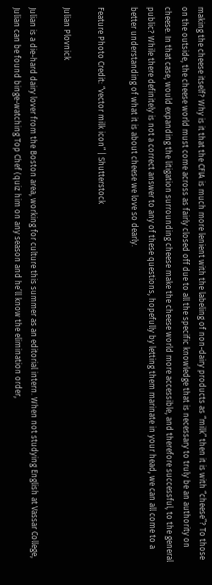making the cheese itself? Why is it that the CFIA is much more lenient with the labeling of non-dairy products as “milk” then it is with “cheese”? To those on the outside, the cheese world must come across as fairly closed off due to all the specific knowledge that is necessary to truly be an authority on cheese. In that case, would expanding the litigation surrounding cheese make the cheese world more accessible, and therefore successful, to the general public? While there definitely is not a correct answer to any of these questions, hopefully by letting them marinate in your head, we can all come to a better understanding of what it is about cheese we love so dearly.

Feature Photo Credit: “vector milk icon” | Shutterstock

Julian Plovnick

Julian is a die-hard dairy lover from the Boston area, working for culture this summer as an editorial intern. When not studying English at Vassar College, Julian can be found binge-watching Top Chef (quiz him on any season and he’ll know the elimination order,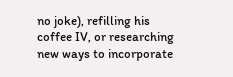no joke), refilling his coffee IV, or researching new ways to incorporate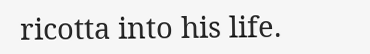ricotta into his life.